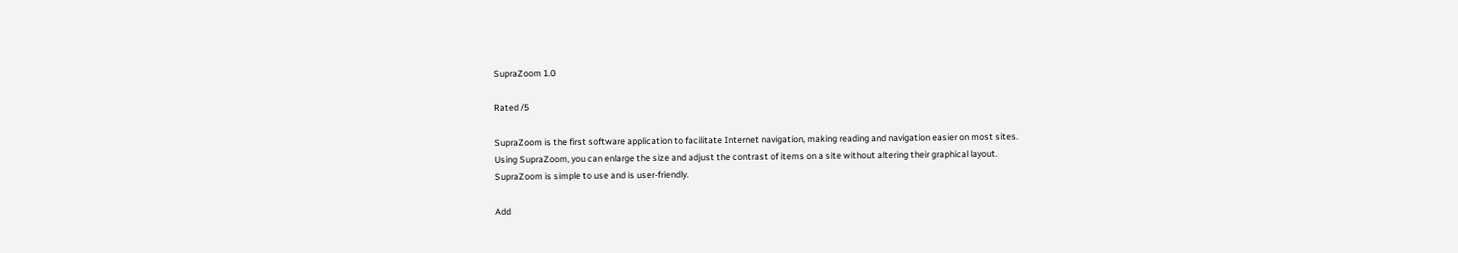SupraZoom 1.0

Rated /5

SupraZoom is the first software application to facilitate Internet navigation, making reading and navigation easier on most sites.
Using SupraZoom, you can enlarge the size and adjust the contrast of items on a site without altering their graphical layout.
SupraZoom is simple to use and is user-friendly.

Add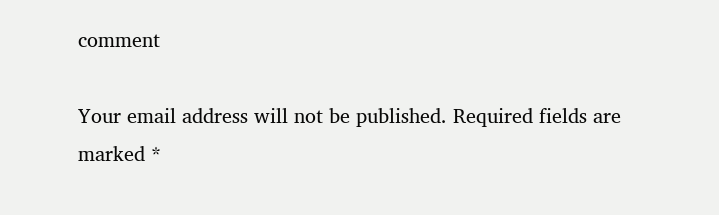comment

Your email address will not be published. Required fields are marked *